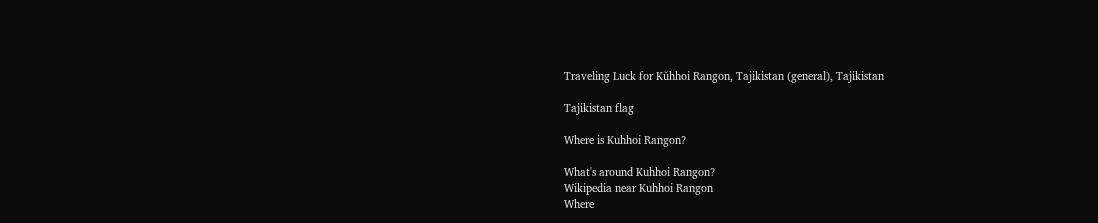Traveling Luck for Kŭhhoi Rangon, Tajikistan (general), Tajikistan

Tajikistan flag

Where is Kuhhoi Rangon?

What's around Kuhhoi Rangon?
Wikipedia near Kuhhoi Rangon
Where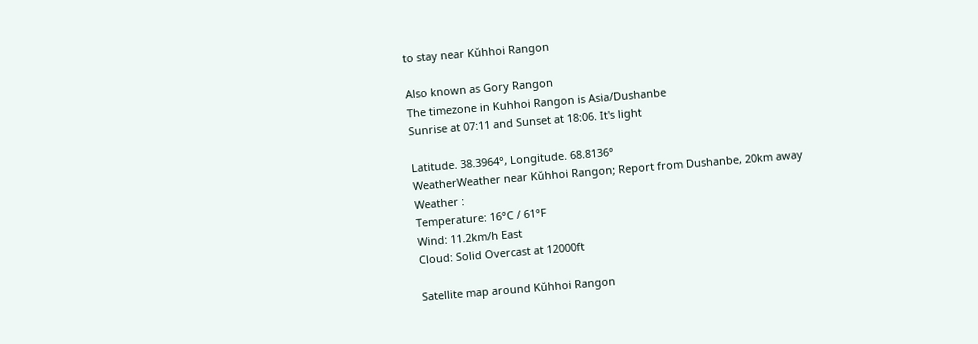to stay near Kŭhhoi Rangon

Also known as Gory Rangon
The timezone in Kuhhoi Rangon is Asia/Dushanbe
Sunrise at 07:11 and Sunset at 18:06. It's light

Latitude. 38.3964°, Longitude. 68.8136°
WeatherWeather near Kŭhhoi Rangon; Report from Dushanbe, 20km away
Weather :
Temperature: 16°C / 61°F
Wind: 11.2km/h East
Cloud: Solid Overcast at 12000ft

Satellite map around Kŭhhoi Rangon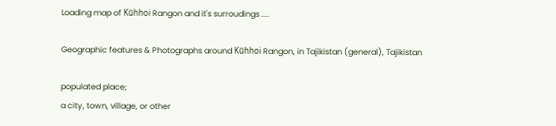Loading map of Kŭhhoi Rangon and it's surroudings ....

Geographic features & Photographs around Kŭhhoi Rangon, in Tajikistan (general), Tajikistan

populated place;
a city, town, village, or other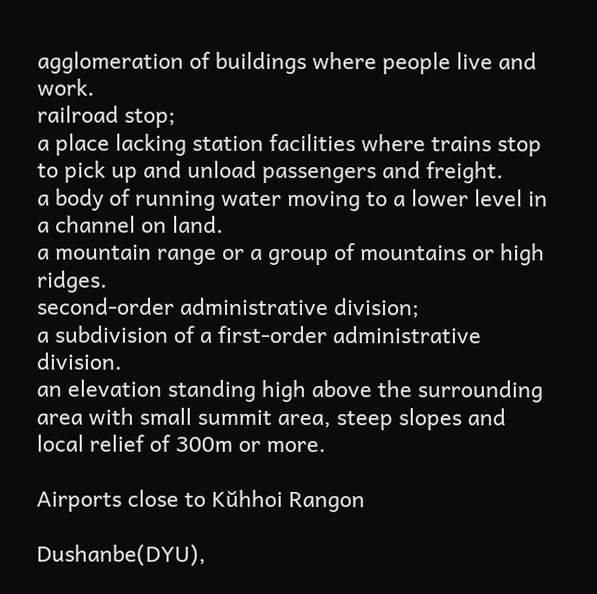agglomeration of buildings where people live and work.
railroad stop;
a place lacking station facilities where trains stop to pick up and unload passengers and freight.
a body of running water moving to a lower level in a channel on land.
a mountain range or a group of mountains or high ridges.
second-order administrative division;
a subdivision of a first-order administrative division.
an elevation standing high above the surrounding area with small summit area, steep slopes and local relief of 300m or more.

Airports close to Kŭhhoi Rangon

Dushanbe(DYU),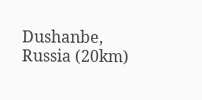Dushanbe, Russia (20km)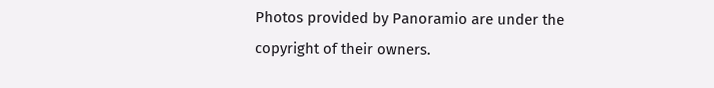Photos provided by Panoramio are under the copyright of their owners.